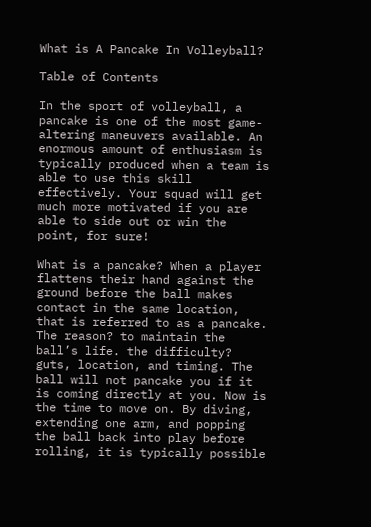What is A Pancake In Volleyball?

Table of Contents

In the sport of volleyball, a pancake is one of the most game-altering maneuvers available. An enormous amount of enthusiasm is typically produced when a team is able to use this skill effectively. Your squad will get much more motivated if you are able to side out or win the point, for sure!

What is a pancake? When a player flattens their hand against the ground before the ball makes contact in the same location, that is referred to as a pancake. The reason? to maintain the ball’s life. the difficulty? guts, location, and timing. The ball will not pancake you if it is coming directly at you. Now is the time to move on. By diving, extending one arm, and popping the ball back into play before rolling, it is typically possible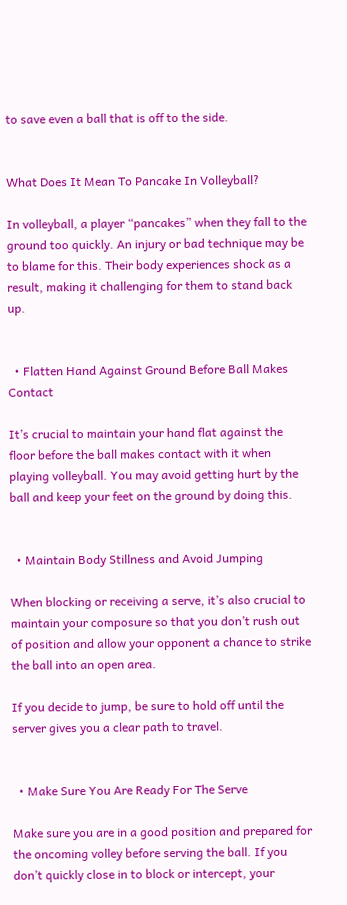to save even a ball that is off to the side.


What Does It Mean To Pancake In Volleyball?

In volleyball, a player “pancakes” when they fall to the ground too quickly. An injury or bad technique may be to blame for this. Their body experiences shock as a result, making it challenging for them to stand back up.


  • Flatten Hand Against Ground Before Ball Makes Contact

It’s crucial to maintain your hand flat against the floor before the ball makes contact with it when playing volleyball. You may avoid getting hurt by the ball and keep your feet on the ground by doing this.


  • Maintain Body Stillness and Avoid Jumping

When blocking or receiving a serve, it’s also crucial to maintain your composure so that you don’t rush out of position and allow your opponent a chance to strike the ball into an open area.

If you decide to jump, be sure to hold off until the server gives you a clear path to travel.


  • Make Sure You Are Ready For The Serve

Make sure you are in a good position and prepared for the oncoming volley before serving the ball. If you don’t quickly close in to block or intercept, your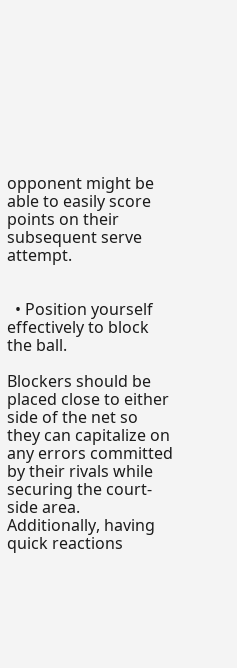opponent might be able to easily score points on their subsequent serve attempt.


  • Position yourself effectively to block the ball.

Blockers should be placed close to either side of the net so they can capitalize on any errors committed by their rivals while securing the court-side area. Additionally, having quick reactions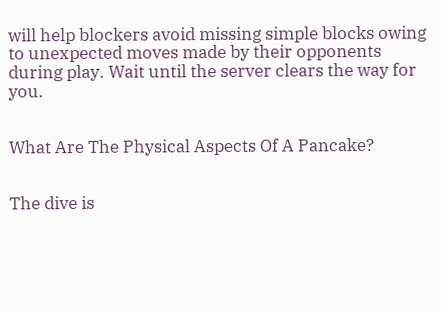will help blockers avoid missing simple blocks owing to unexpected moves made by their opponents during play. Wait until the server clears the way for you.


What Are The Physical Aspects Of A Pancake?


The dive is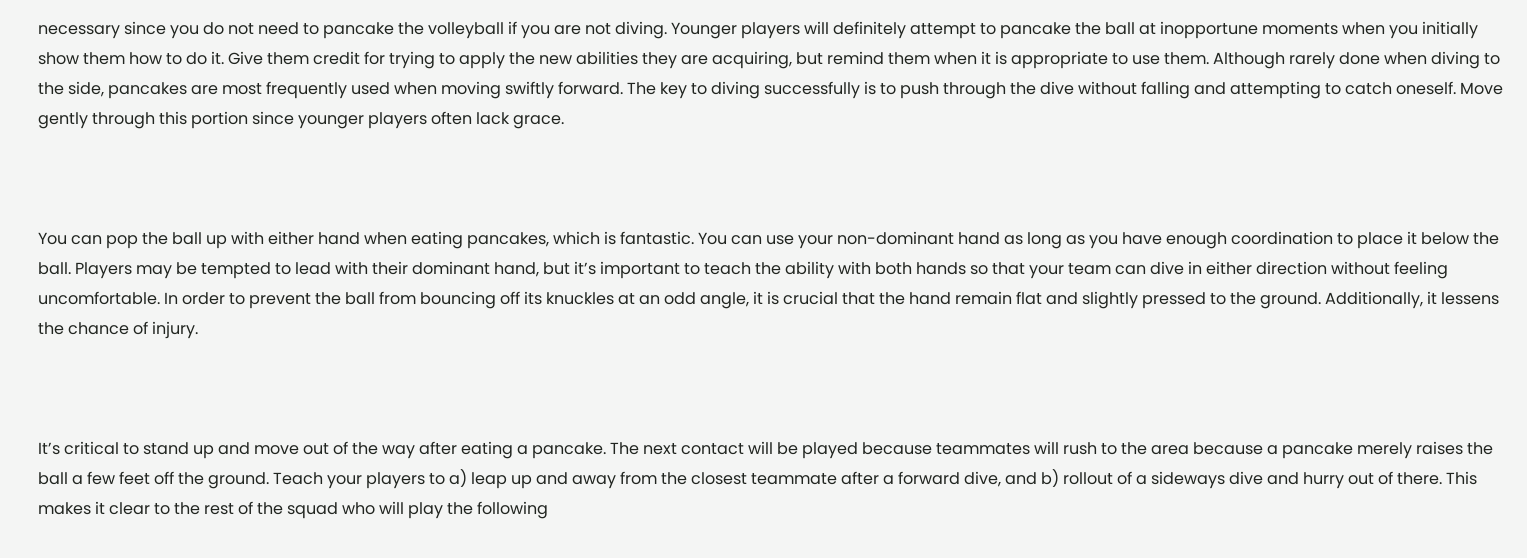necessary since you do not need to pancake the volleyball if you are not diving. Younger players will definitely attempt to pancake the ball at inopportune moments when you initially show them how to do it. Give them credit for trying to apply the new abilities they are acquiring, but remind them when it is appropriate to use them. Although rarely done when diving to the side, pancakes are most frequently used when moving swiftly forward. The key to diving successfully is to push through the dive without falling and attempting to catch oneself. Move gently through this portion since younger players often lack grace.



You can pop the ball up with either hand when eating pancakes, which is fantastic. You can use your non-dominant hand as long as you have enough coordination to place it below the ball. Players may be tempted to lead with their dominant hand, but it’s important to teach the ability with both hands so that your team can dive in either direction without feeling uncomfortable. In order to prevent the ball from bouncing off its knuckles at an odd angle, it is crucial that the hand remain flat and slightly pressed to the ground. Additionally, it lessens the chance of injury.



It’s critical to stand up and move out of the way after eating a pancake. The next contact will be played because teammates will rush to the area because a pancake merely raises the ball a few feet off the ground. Teach your players to a) leap up and away from the closest teammate after a forward dive, and b) rollout of a sideways dive and hurry out of there. This makes it clear to the rest of the squad who will play the following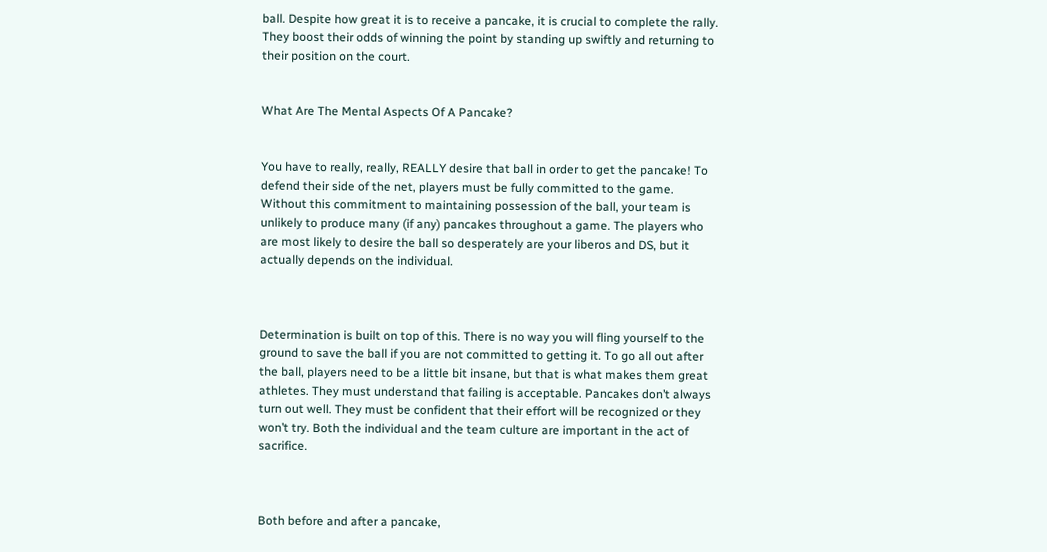ball. Despite how great it is to receive a pancake, it is crucial to complete the rally. They boost their odds of winning the point by standing up swiftly and returning to their position on the court.


What Are The Mental Aspects Of A Pancake?


You have to really, really, REALLY desire that ball in order to get the pancake! To defend their side of the net, players must be fully committed to the game. Without this commitment to maintaining possession of the ball, your team is unlikely to produce many (if any) pancakes throughout a game. The players who are most likely to desire the ball so desperately are your liberos and DS, but it actually depends on the individual.



Determination is built on top of this. There is no way you will fling yourself to the ground to save the ball if you are not committed to getting it. To go all out after the ball, players need to be a little bit insane, but that is what makes them great athletes. They must understand that failing is acceptable. Pancakes don’t always turn out well. They must be confident that their effort will be recognized or they won’t try. Both the individual and the team culture are important in the act of sacrifice.



Both before and after a pancake,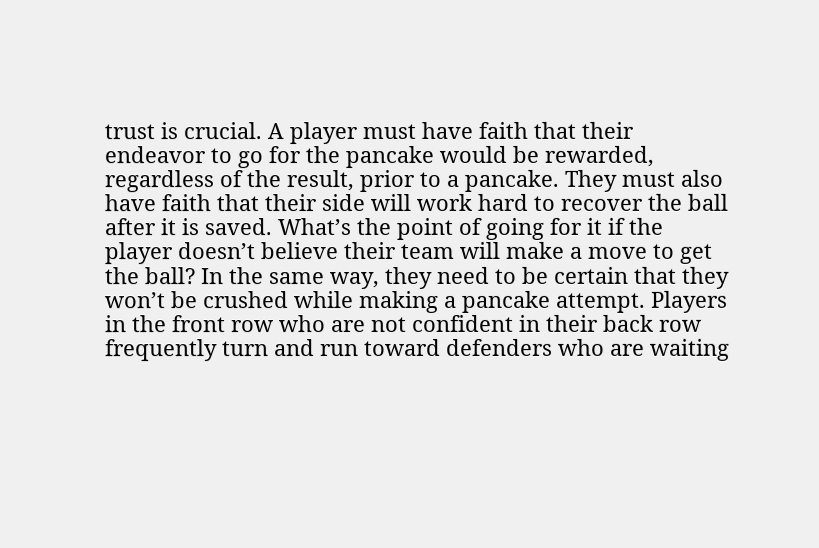trust is crucial. A player must have faith that their endeavor to go for the pancake would be rewarded, regardless of the result, prior to a pancake. They must also have faith that their side will work hard to recover the ball after it is saved. What’s the point of going for it if the player doesn’t believe their team will make a move to get the ball? In the same way, they need to be certain that they won’t be crushed while making a pancake attempt. Players in the front row who are not confident in their back row frequently turn and run toward defenders who are waiting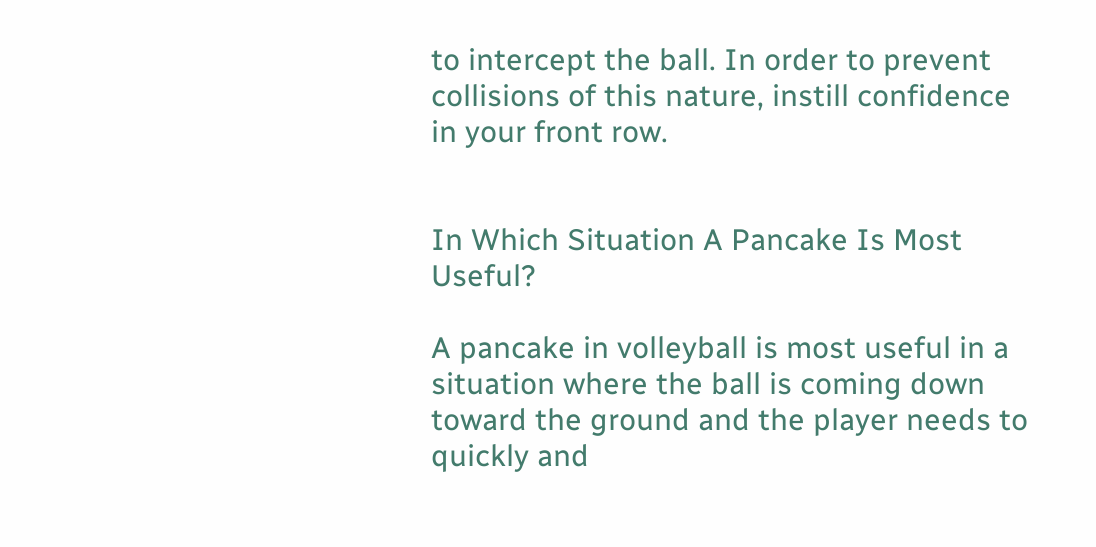to intercept the ball. In order to prevent collisions of this nature, instill confidence in your front row.


In Which Situation A Pancake Is Most Useful?

A pancake in volleyball is most useful in a situation where the ball is coming down toward the ground and the player needs to quickly and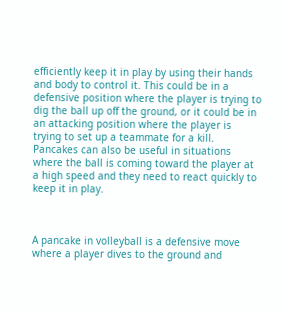efficiently keep it in play by using their hands and body to control it. This could be in a defensive position where the player is trying to dig the ball up off the ground, or it could be in an attacking position where the player is trying to set up a teammate for a kill. Pancakes can also be useful in situations where the ball is coming toward the player at a high speed and they need to react quickly to keep it in play.



A pancake in volleyball is a defensive move where a player dives to the ground and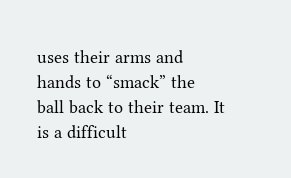uses their arms and hands to “smack” the ball back to their team. It is a difficult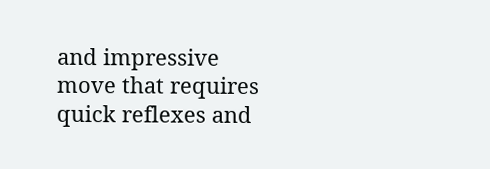and impressive move that requires quick reflexes and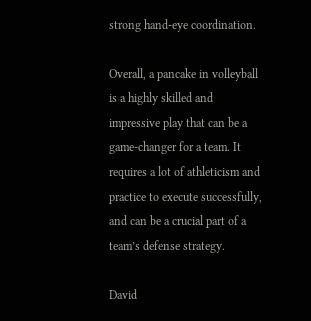strong hand-eye coordination.

Overall, a pancake in volleyball is a highly skilled and impressive play that can be a game-changer for a team. It requires a lot of athleticism and practice to execute successfully, and can be a crucial part of a team’s defense strategy.

David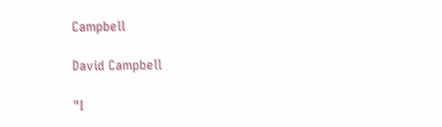Campbell

David Campbell

"I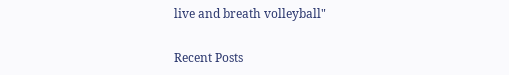live and breath volleyball"

Recent Posts